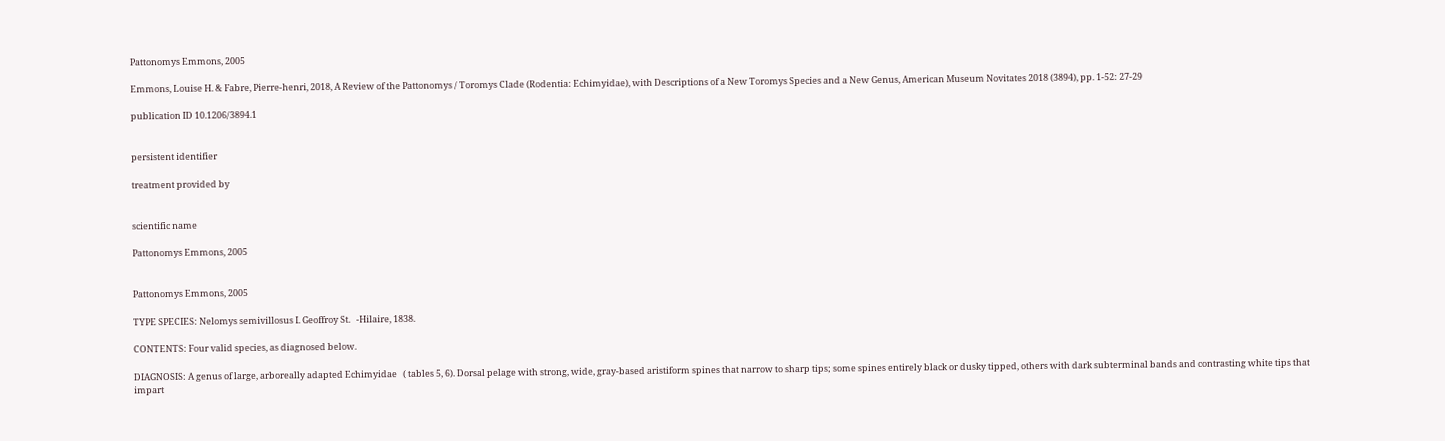Pattonomys Emmons, 2005

Emmons, Louise H. & Fabre, Pierre-henri, 2018, A Review of the Pattonomys / Toromys Clade (Rodentia: Echimyidae), with Descriptions of a New Toromys Species and a New Genus, American Museum Novitates 2018 (3894), pp. 1-52: 27-29

publication ID 10.1206/3894.1


persistent identifier

treatment provided by


scientific name

Pattonomys Emmons, 2005


Pattonomys Emmons, 2005

TYPE SPECIES: Nelomys semivillosus I. Geoffroy St.   -Hilaire, 1838.

CONTENTS: Four valid species, as diagnosed below.

DIAGNOSIS: A genus of large, arboreally adapted Echimyidae   ( tables 5, 6). Dorsal pelage with strong, wide, gray-based aristiform spines that narrow to sharp tips; some spines entirely black or dusky tipped, others with dark subterminal bands and contrasting white tips that impart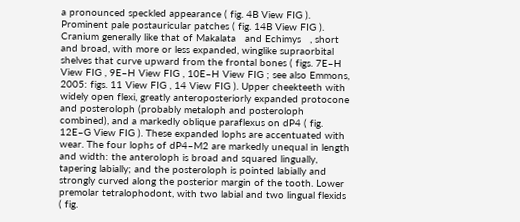a pronounced speckled appearance ( fig. 4B View FIG ). Prominent pale postauricular patches ( fig. 14B View FIG ). Cranium generally like that of Makalata   and Echimys   , short and broad, with more or less expanded, winglike supraorbital shelves that curve upward from the frontal bones ( figs. 7E–H View FIG , 9E–H View FIG , 10E–H View FIG ; see also Emmons, 2005: figs. 11 View FIG , 14 View FIG ). Upper cheekteeth with widely open flexi, greatly anteroposteriorly expanded protocone and posteroloph (probably metaloph and posteroloph combined), and a markedly oblique paraflexus on dP4 ( fig. 12E–G View FIG ). These expanded lophs are accentuated with wear. The four lophs of dP4–M2 are markedly unequal in length and width: the anteroloph is broad and squared lingually, tapering labially; and the posteroloph is pointed labially and strongly curved along the posterior margin of the tooth. Lower premolar tetralophodont, with two labial and two lingual flexids ( fig.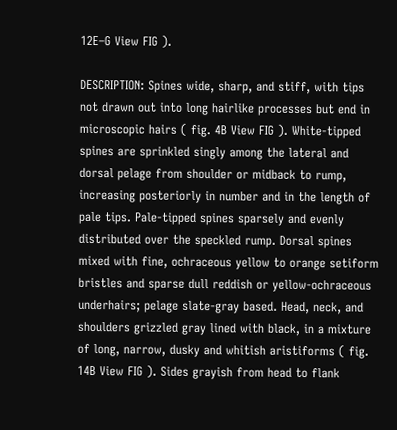12E–G View FIG ).

DESCRIPTION: Spines wide, sharp, and stiff, with tips not drawn out into long hairlike processes but end in microscopic hairs ( fig. 4B View FIG ). White-tipped spines are sprinkled singly among the lateral and dorsal pelage from shoulder or midback to rump, increasing posteriorly in number and in the length of pale tips. Pale-tipped spines sparsely and evenly distributed over the speckled rump. Dorsal spines mixed with fine, ochraceous yellow to orange setiform bristles and sparse dull reddish or yellow-ochraceous underhairs; pelage slate-gray based. Head, neck, and shoulders grizzled gray lined with black, in a mixture of long, narrow, dusky and whitish aristiforms ( fig. 14B View FIG ). Sides grayish from head to flank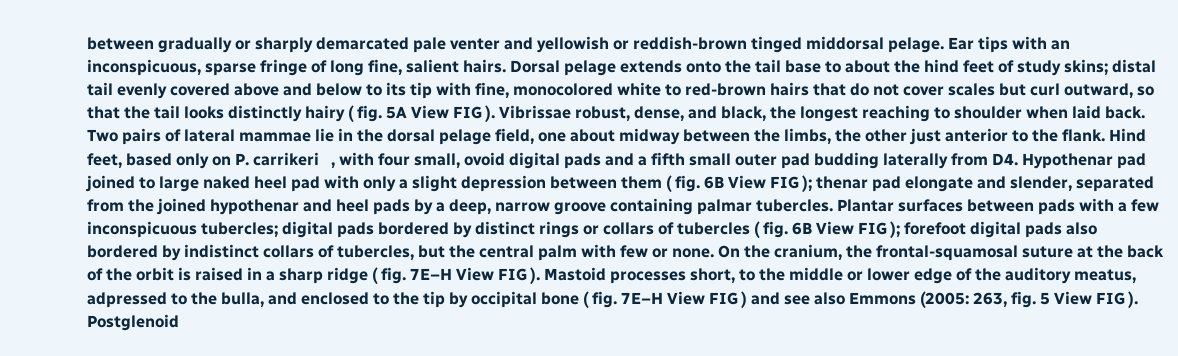between gradually or sharply demarcated pale venter and yellowish or reddish-brown tinged middorsal pelage. Ear tips with an inconspicuous, sparse fringe of long fine, salient hairs. Dorsal pelage extends onto the tail base to about the hind feet of study skins; distal tail evenly covered above and below to its tip with fine, monocolored white to red-brown hairs that do not cover scales but curl outward, so that the tail looks distinctly hairy ( fig. 5A View FIG ). Vibrissae robust, dense, and black, the longest reaching to shoulder when laid back. Two pairs of lateral mammae lie in the dorsal pelage field, one about midway between the limbs, the other just anterior to the flank. Hind feet, based only on P. carrikeri   , with four small, ovoid digital pads and a fifth small outer pad budding laterally from D4. Hypothenar pad joined to large naked heel pad with only a slight depression between them ( fig. 6B View FIG ); thenar pad elongate and slender, separated from the joined hypothenar and heel pads by a deep, narrow groove containing palmar tubercles. Plantar surfaces between pads with a few inconspicuous tubercles; digital pads bordered by distinct rings or collars of tubercles ( fig. 6B View FIG ); forefoot digital pads also bordered by indistinct collars of tubercles, but the central palm with few or none. On the cranium, the frontal-squamosal suture at the back of the orbit is raised in a sharp ridge ( fig. 7E–H View FIG ). Mastoid processes short, to the middle or lower edge of the auditory meatus, adpressed to the bulla, and enclosed to the tip by occipital bone ( fig. 7E–H View FIG ) and see also Emmons (2005: 263, fig. 5 View FIG ). Postglenoid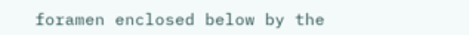foramen enclosed below by the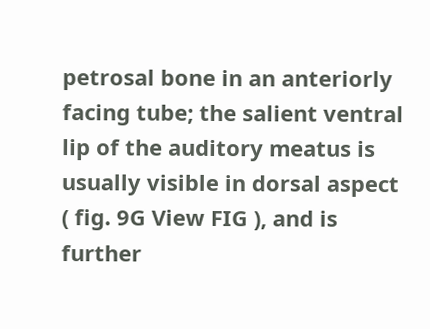petrosal bone in an anteriorly facing tube; the salient ventral lip of the auditory meatus is usually visible in dorsal aspect ( fig. 9G View FIG ), and is further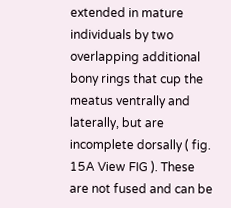extended in mature individuals by two overlapping additional bony rings that cup the meatus ventrally and laterally, but are incomplete dorsally ( fig. 15A View FIG ). These are not fused and can be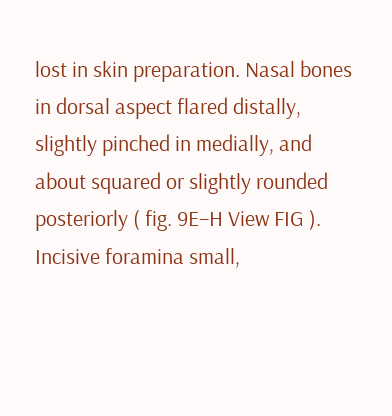lost in skin preparation. Nasal bones in dorsal aspect flared distally, slightly pinched in medially, and about squared or slightly rounded posteriorly ( fig. 9E–H View FIG ). Incisive foramina small,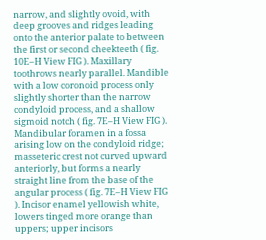narrow, and slightly ovoid, with deep grooves and ridges leading onto the anterior palate to between the first or second cheekteeth ( fig. 10E–H View FIG ). Maxillary toothrows nearly parallel. Mandible with a low coronoid process only slightly shorter than the narrow condyloid process, and a shallow sigmoid notch ( fig. 7E–H View FIG ). Mandibular foramen in a fossa arising low on the condyloid ridge; masseteric crest not curved upward anteriorly, but forms a nearly straight line from the base of the angular process ( fig. 7E–H View FIG ). Incisor enamel yellowish white, lowers tinged more orange than uppers; upper incisors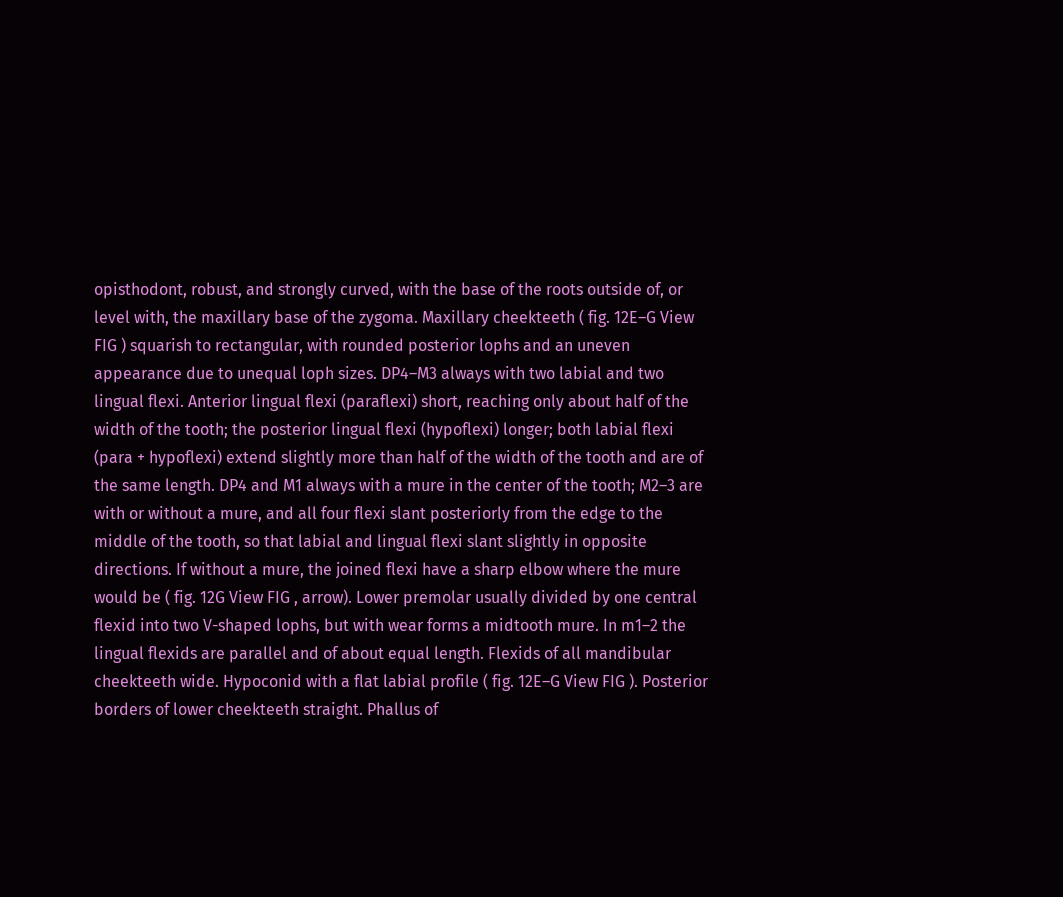opisthodont, robust, and strongly curved, with the base of the roots outside of, or level with, the maxillary base of the zygoma. Maxillary cheekteeth ( fig. 12E–G View FIG ) squarish to rectangular, with rounded posterior lophs and an uneven appearance due to unequal loph sizes. DP4–M3 always with two labial and two lingual flexi. Anterior lingual flexi (paraflexi) short, reaching only about half of the width of the tooth; the posterior lingual flexi (hypoflexi) longer; both labial flexi (para + hypoflexi) extend slightly more than half of the width of the tooth and are of the same length. DP4 and M1 always with a mure in the center of the tooth; M2–3 are with or without a mure, and all four flexi slant posteriorly from the edge to the middle of the tooth, so that labial and lingual flexi slant slightly in opposite directions. If without a mure, the joined flexi have a sharp elbow where the mure would be ( fig. 12G View FIG , arrow). Lower premolar usually divided by one central flexid into two V-shaped lophs, but with wear forms a midtooth mure. In m1–2 the lingual flexids are parallel and of about equal length. Flexids of all mandibular cheekteeth wide. Hypoconid with a flat labial profile ( fig. 12E–G View FIG ). Posterior borders of lower cheekteeth straight. Phallus of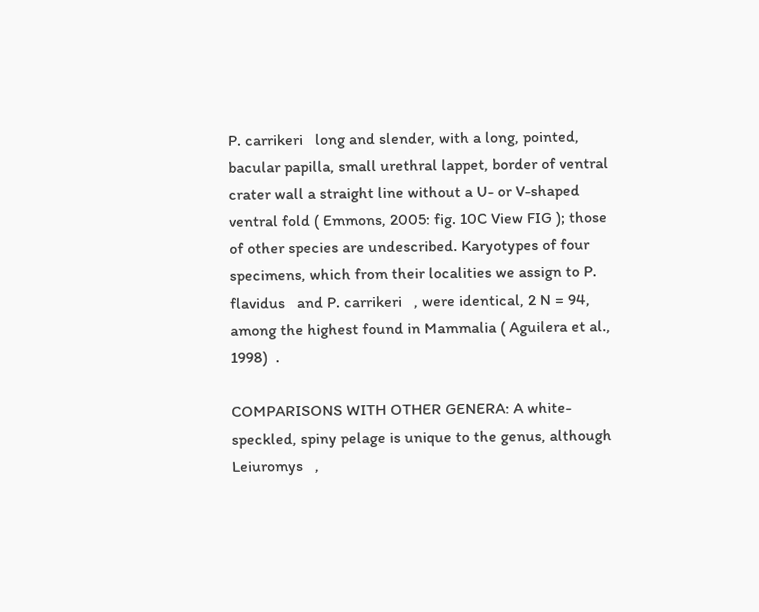P. carrikeri   long and slender, with a long, pointed, bacular papilla, small urethral lappet, border of ventral crater wall a straight line without a U- or V-shaped ventral fold ( Emmons, 2005: fig. 10C View FIG ); those of other species are undescribed. Karyotypes of four specimens, which from their localities we assign to P. flavidus   and P. carrikeri   , were identical, 2 N = 94, among the highest found in Mammalia ( Aguilera et al., 1998)  .

COMPARISONS WITH OTHER GENERA: A white-speckled, spiny pelage is unique to the genus, although Leiuromys   ,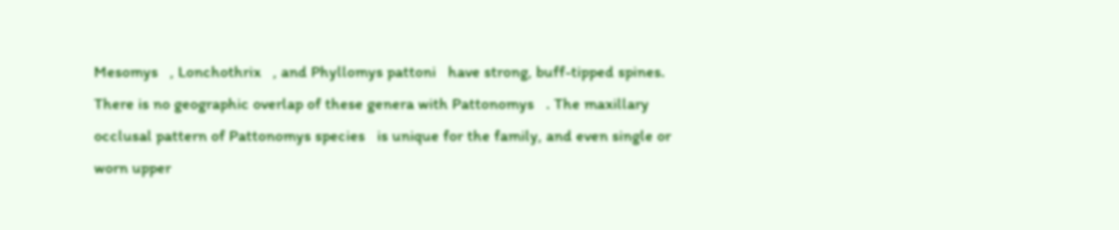Mesomys   , Lonchothrix   , and Phyllomys pattoni   have strong, buff-tipped spines. There is no geographic overlap of these genera with Pattonomys   . The maxillary occlusal pattern of Pattonomys species   is unique for the family, and even single or worn upper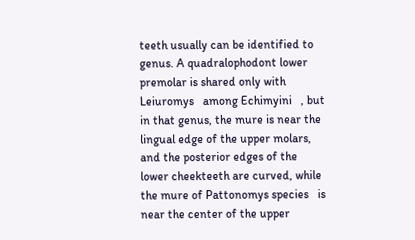teeth usually can be identified to genus. A quadralophodont lower premolar is shared only with Leiuromys   among Echimyini   , but in that genus, the mure is near the lingual edge of the upper molars, and the posterior edges of the lower cheekteeth are curved, while the mure of Pattonomys species   is near the center of the upper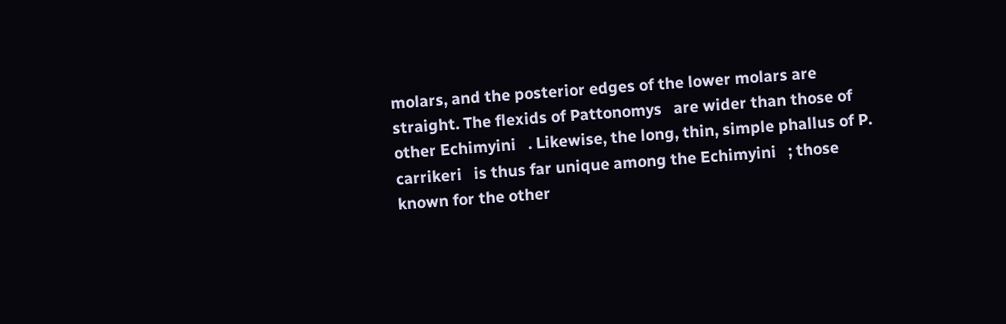molars, and the posterior edges of the lower molars are straight. The flexids of Pattonomys   are wider than those of other Echimyini   . Likewise, the long, thin, simple phallus of P. carrikeri   is thus far unique among the Echimyini   ; those known for the other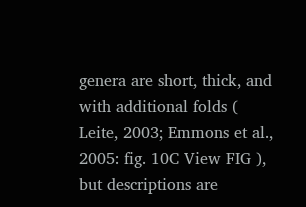genera are short, thick, and with additional folds ( Leite, 2003; Emmons et al., 2005: fig. 10C View FIG ), but descriptions are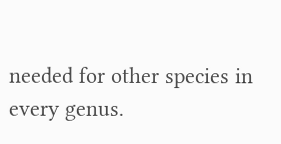needed for other species in every genus.